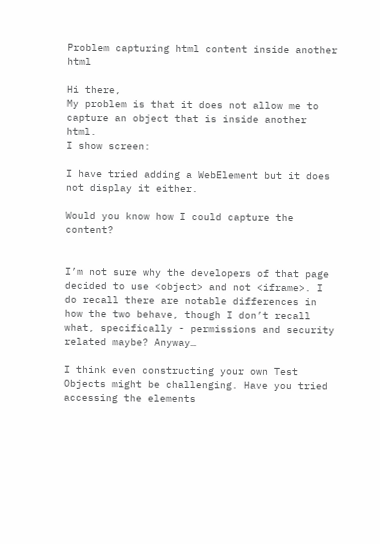Problem capturing html content inside another html

Hi there,
My problem is that it does not allow me to capture an object that is inside another html.
I show screen:

I have tried adding a WebElement but it does not display it either.

Would you know how I could capture the content?


I’m not sure why the developers of that page decided to use <object> and not <iframe>. I do recall there are notable differences in how the two behave, though I don’t recall what, specifically - permissions and security related maybe? Anyway…

I think even constructing your own Test Objects might be challenging. Have you tried accessing the elements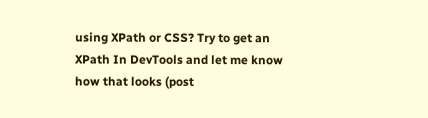using XPath or CSS? Try to get an XPath In DevTools and let me know how that looks (post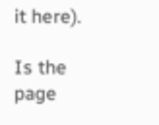it here).

Is the page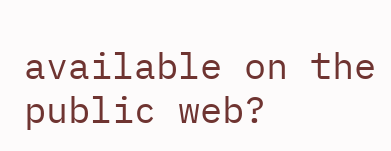available on the public web?